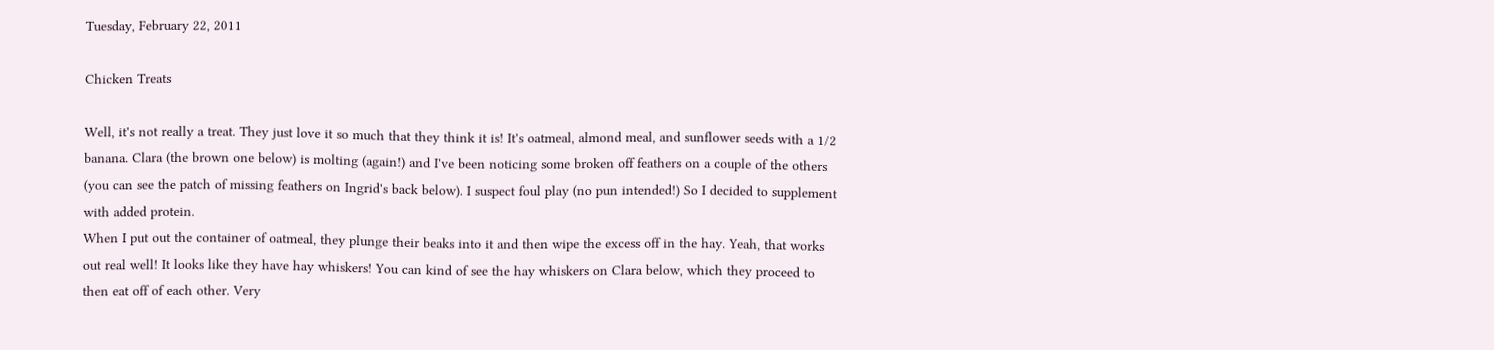Tuesday, February 22, 2011

Chicken Treats

Well, it's not really a treat. They just love it so much that they think it is! It's oatmeal, almond meal, and sunflower seeds with a 1/2 banana. Clara (the brown one below) is molting (again!) and I've been noticing some broken off feathers on a couple of the others (you can see the patch of missing feathers on Ingrid's back below). I suspect foul play (no pun intended!) So I decided to supplement with added protein.
When I put out the container of oatmeal, they plunge their beaks into it and then wipe the excess off in the hay. Yeah, that works out real well! It looks like they have hay whiskers! You can kind of see the hay whiskers on Clara below, which they proceed to then eat off of each other. Very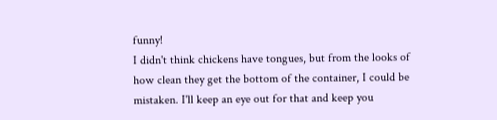funny!
I didn't think chickens have tongues, but from the looks of how clean they get the bottom of the container, I could be mistaken. I'll keep an eye out for that and keep you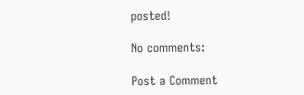posted!

No comments:

Post a Comment